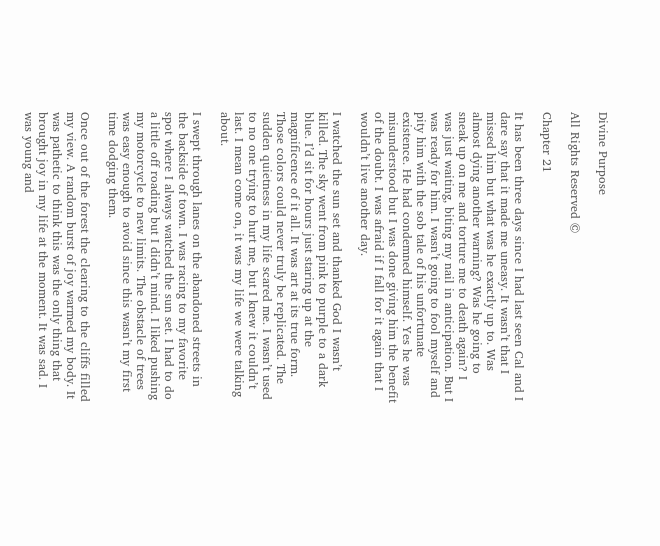Divine Purpose

All Rights Reserved ©

Chapter 21

It has been three days since I had last seen Cal and I dare say that it made me uneasy. It wasn’t that I missed him but what was he exactly up to. Was almost dying another warning? Was he going to sneak up on me and torture me to death again? I was just waiting, biting my nail in anticipation. But I was ready for him. I wasn’t going to fool myself and pity him with the sob tale of his unfortunate existence. He had condemned himself. Yes he was misunderstood but I was done giving him the benefit of the doubt. I was afraid if I fall for it again that I wouldn’t live another day.

I watched the sun set and thanked God I wasn’t killed. The sky went from pink to purple to a dark blue. I’d sit for hours just staring up at the magnificence of it all. It was art at its true form. Those colors could never truly be replicated. The sudden quietness in my life scared me. I wasn’t used to no one trying to hurt me, but I knew it couldn’t last. I mean come on, it was my life we were talking about.

I swept through lanes on the abandoned streets in the backside of town. I was racing to my favorite spot where I always watched the sun set. I had to do a little off roading but I didn’t mind. I liked pushing my motorcycle to new limits. The obstacle of trees was easy enough to avoid since this wasn’t my first time dodging them.

Once out of the forest the clearing to the cliffs filled my view. A random burst of joy warmed my body. It was pathetic to think this was the only thing that brought joy in my life at the moment. It was sad. I was young and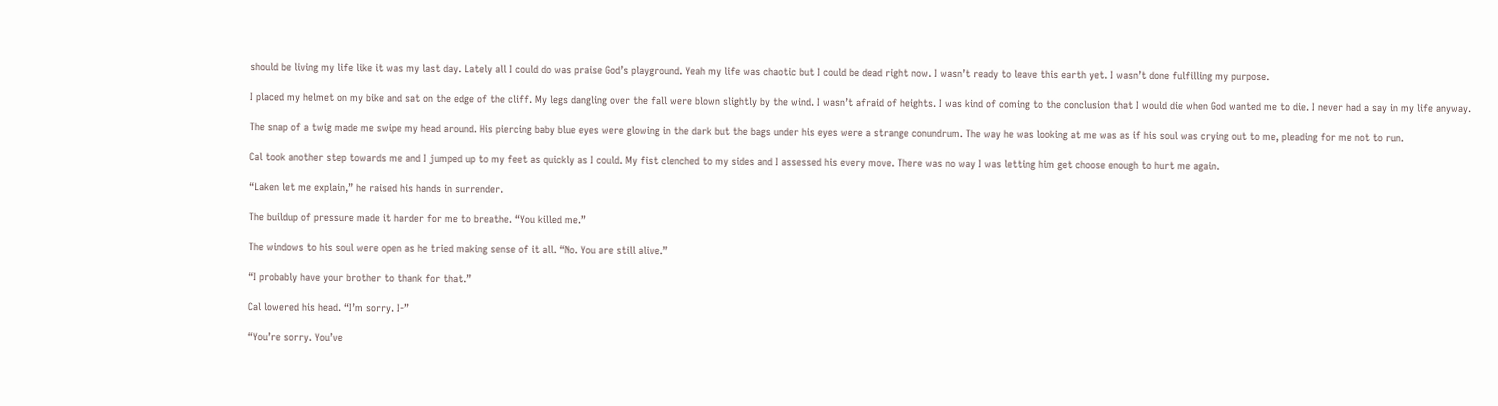should be living my life like it was my last day. Lately all I could do was praise God’s playground. Yeah my life was chaotic but I could be dead right now. I wasn’t ready to leave this earth yet. I wasn’t done fulfilling my purpose.

I placed my helmet on my bike and sat on the edge of the cliff. My legs dangling over the fall were blown slightly by the wind. I wasn’t afraid of heights. I was kind of coming to the conclusion that I would die when God wanted me to die. I never had a say in my life anyway.

The snap of a twig made me swipe my head around. His piercing baby blue eyes were glowing in the dark but the bags under his eyes were a strange conundrum. The way he was looking at me was as if his soul was crying out to me, pleading for me not to run.

Cal took another step towards me and I jumped up to my feet as quickly as I could. My fist clenched to my sides and I assessed his every move. There was no way I was letting him get choose enough to hurt me again.

“Laken let me explain,” he raised his hands in surrender.

The buildup of pressure made it harder for me to breathe. “You killed me.”

The windows to his soul were open as he tried making sense of it all. “No. You are still alive.”

“I probably have your brother to thank for that.”

Cal lowered his head. “I’m sorry. I-”

“You’re sorry. You’ve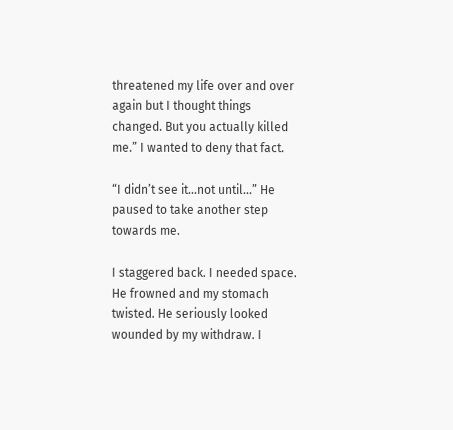threatened my life over and over again but I thought things changed. But you actually killed me.” I wanted to deny that fact.

“I didn’t see it...not until...” He paused to take another step towards me.

I staggered back. I needed space. He frowned and my stomach twisted. He seriously looked wounded by my withdraw. I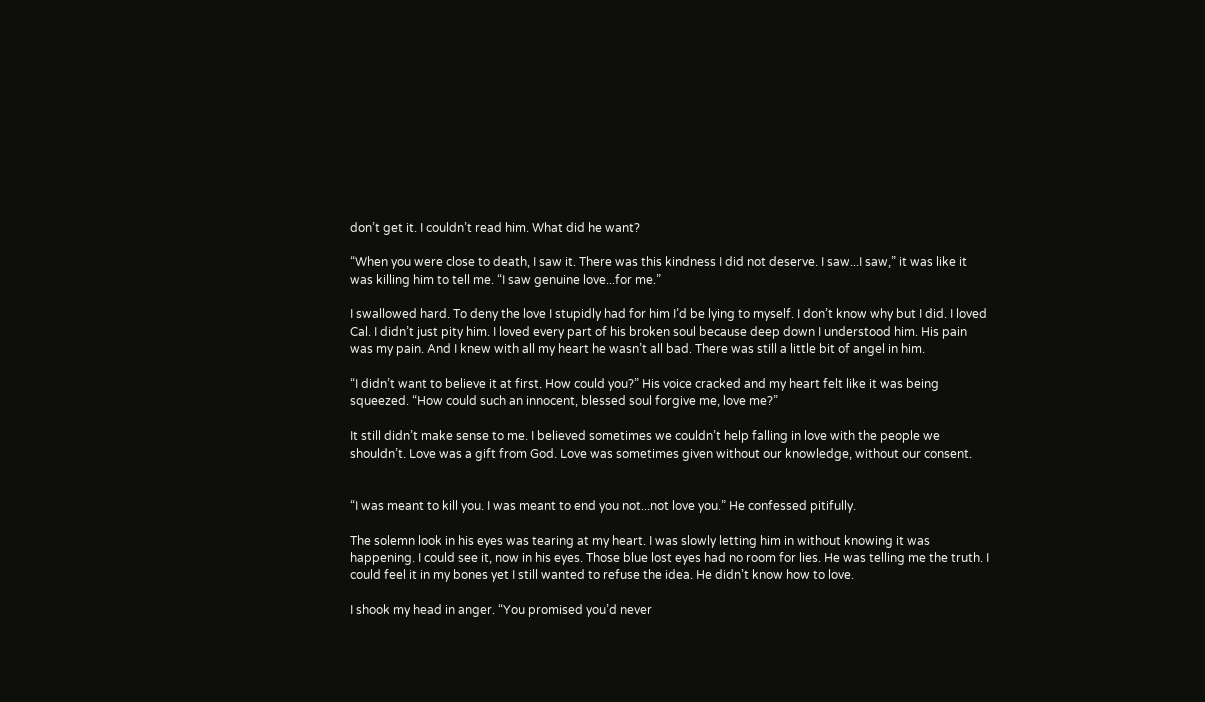don’t get it. I couldn’t read him. What did he want?

“When you were close to death, I saw it. There was this kindness I did not deserve. I saw...I saw,” it was like it was killing him to tell me. “I saw genuine love...for me.”

I swallowed hard. To deny the love I stupidly had for him I’d be lying to myself. I don’t know why but I did. I loved Cal. I didn’t just pity him. I loved every part of his broken soul because deep down I understood him. His pain was my pain. And I knew with all my heart he wasn’t all bad. There was still a little bit of angel in him.

“I didn’t want to believe it at first. How could you?” His voice cracked and my heart felt like it was being squeezed. “How could such an innocent, blessed soul forgive me, love me?”

It still didn’t make sense to me. I believed sometimes we couldn’t help falling in love with the people we shouldn’t. Love was a gift from God. Love was sometimes given without our knowledge, without our consent.


“I was meant to kill you. I was meant to end you not...not love you.” He confessed pitifully.

The solemn look in his eyes was tearing at my heart. I was slowly letting him in without knowing it was happening. I could see it, now in his eyes. Those blue lost eyes had no room for lies. He was telling me the truth. I could feel it in my bones yet I still wanted to refuse the idea. He didn’t know how to love.

I shook my head in anger. “You promised you’d never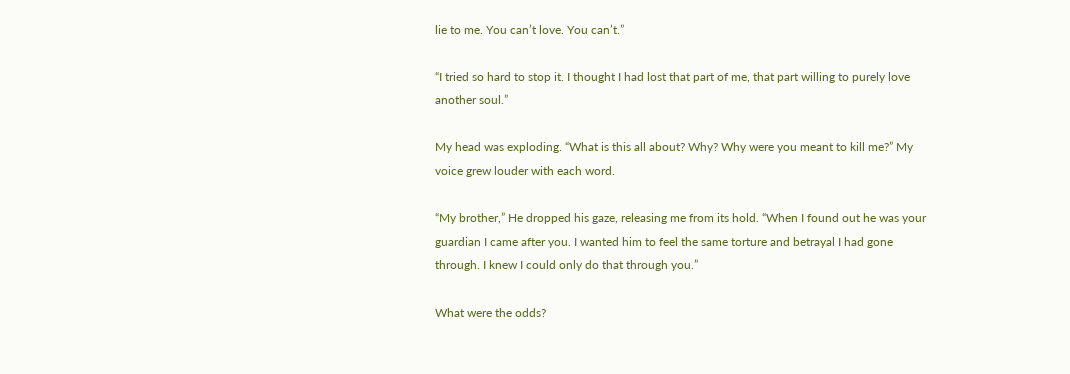lie to me. You can’t love. You can’t.”

“I tried so hard to stop it. I thought I had lost that part of me, that part willing to purely love another soul.”

My head was exploding. “What is this all about? Why? Why were you meant to kill me?” My voice grew louder with each word.

“My brother,” He dropped his gaze, releasing me from its hold. “When I found out he was your guardian I came after you. I wanted him to feel the same torture and betrayal I had gone through. I knew I could only do that through you.”

What were the odds?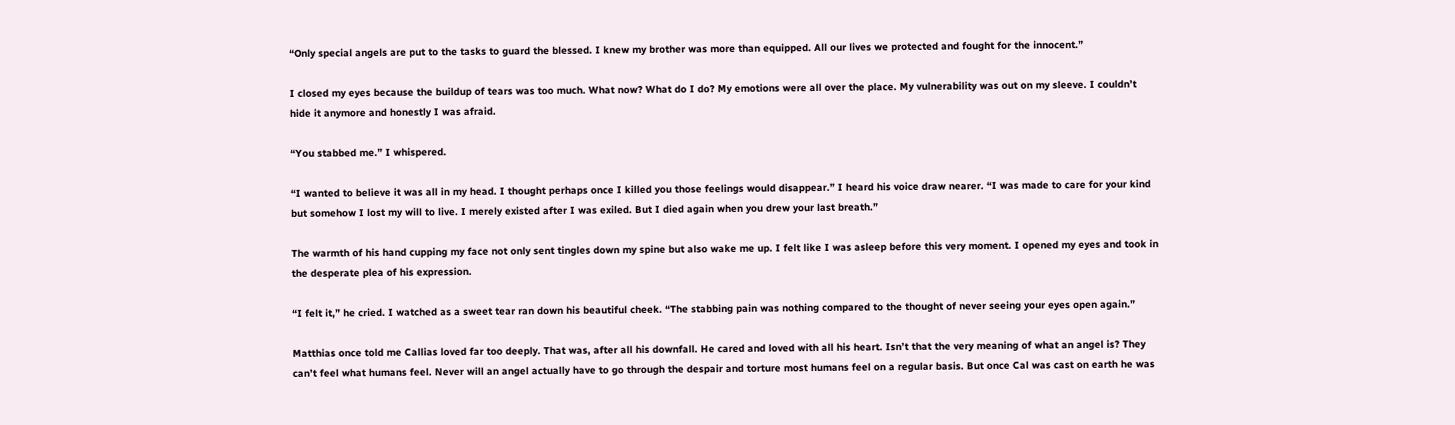“Only special angels are put to the tasks to guard the blessed. I knew my brother was more than equipped. All our lives we protected and fought for the innocent.”

I closed my eyes because the buildup of tears was too much. What now? What do I do? My emotions were all over the place. My vulnerability was out on my sleeve. I couldn’t hide it anymore and honestly I was afraid.

“You stabbed me.” I whispered.

“I wanted to believe it was all in my head. I thought perhaps once I killed you those feelings would disappear.” I heard his voice draw nearer. “I was made to care for your kind but somehow I lost my will to live. I merely existed after I was exiled. But I died again when you drew your last breath.”

The warmth of his hand cupping my face not only sent tingles down my spine but also wake me up. I felt like I was asleep before this very moment. I opened my eyes and took in the desperate plea of his expression.

“I felt it,” he cried. I watched as a sweet tear ran down his beautiful cheek. “The stabbing pain was nothing compared to the thought of never seeing your eyes open again.”

Matthias once told me Callias loved far too deeply. That was, after all his downfall. He cared and loved with all his heart. Isn’t that the very meaning of what an angel is? They can’t feel what humans feel. Never will an angel actually have to go through the despair and torture most humans feel on a regular basis. But once Cal was cast on earth he was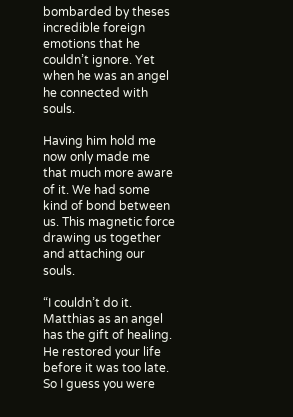bombarded by theses incredible foreign emotions that he couldn’t ignore. Yet when he was an angel he connected with souls.

Having him hold me now only made me that much more aware of it. We had some kind of bond between us. This magnetic force drawing us together and attaching our souls.

“I couldn’t do it. Matthias as an angel has the gift of healing. He restored your life before it was too late. So I guess you were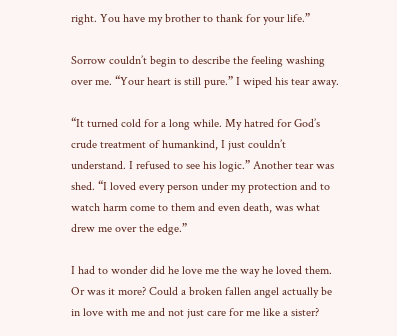right. You have my brother to thank for your life.”

Sorrow couldn’t begin to describe the feeling washing over me. “Your heart is still pure.” I wiped his tear away.

“It turned cold for a long while. My hatred for God’s crude treatment of humankind, I just couldn’t understand. I refused to see his logic.” Another tear was shed. “I loved every person under my protection and to watch harm come to them and even death, was what drew me over the edge.”

I had to wonder did he love me the way he loved them. Or was it more? Could a broken fallen angel actually be in love with me and not just care for me like a sister?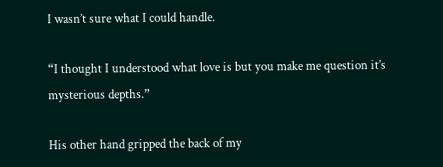I wasn’t sure what I could handle.

“I thought I understood what love is but you make me question it’s mysterious depths.”

His other hand gripped the back of my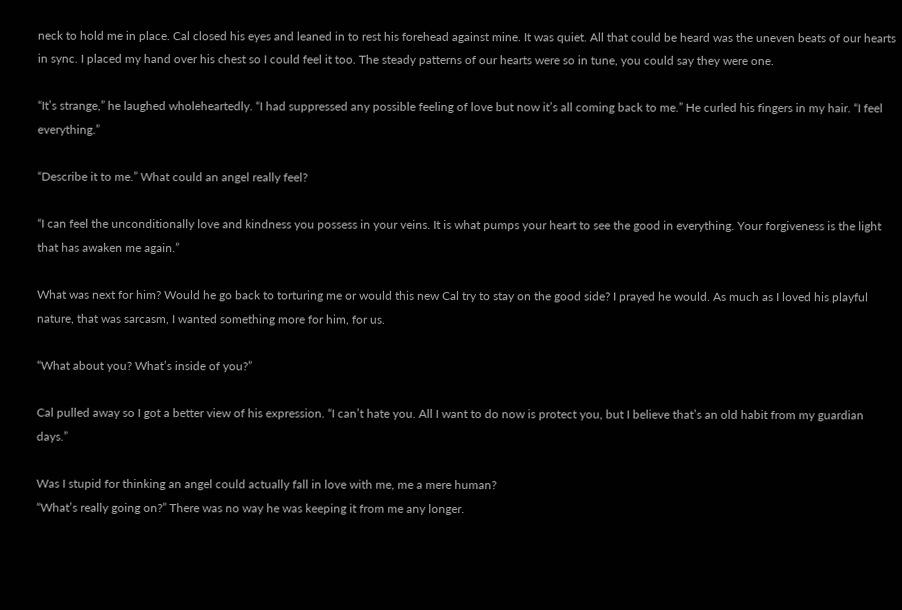neck to hold me in place. Cal closed his eyes and leaned in to rest his forehead against mine. It was quiet. All that could be heard was the uneven beats of our hearts in sync. I placed my hand over his chest so I could feel it too. The steady patterns of our hearts were so in tune, you could say they were one.

“It’s strange,” he laughed wholeheartedly. “I had suppressed any possible feeling of love but now it’s all coming back to me.” He curled his fingers in my hair. “I feel everything.”

“Describe it to me.” What could an angel really feel?

“I can feel the unconditionally love and kindness you possess in your veins. It is what pumps your heart to see the good in everything. Your forgiveness is the light that has awaken me again.”

What was next for him? Would he go back to torturing me or would this new Cal try to stay on the good side? I prayed he would. As much as I loved his playful nature, that was sarcasm, I wanted something more for him, for us.

“What about you? What’s inside of you?”

Cal pulled away so I got a better view of his expression. “I can’t hate you. All I want to do now is protect you, but I believe that’s an old habit from my guardian days.”

Was I stupid for thinking an angel could actually fall in love with me, me a mere human?
“What’s really going on?” There was no way he was keeping it from me any longer.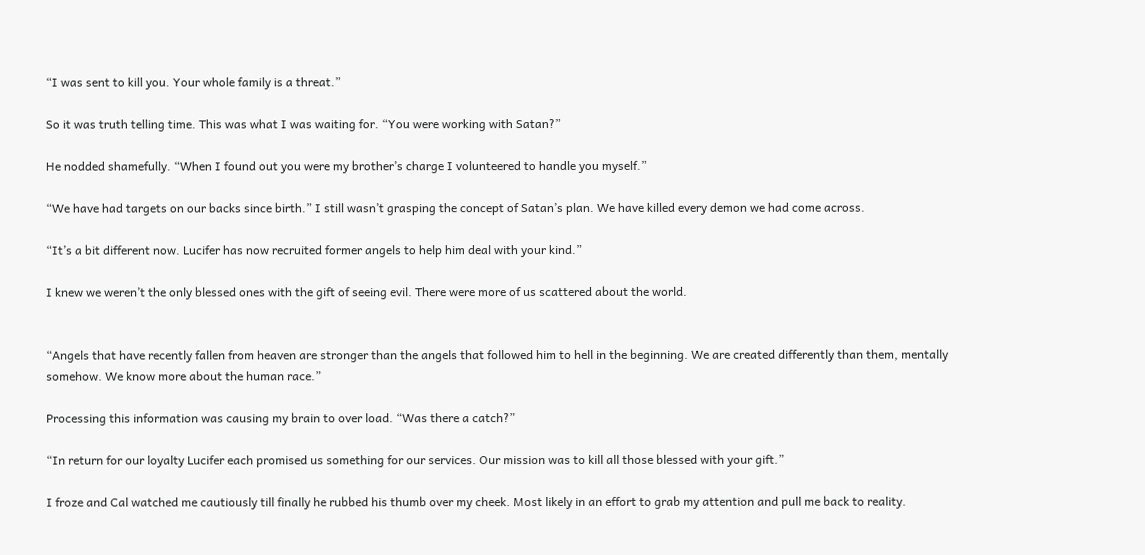“I was sent to kill you. Your whole family is a threat.”

So it was truth telling time. This was what I was waiting for. “You were working with Satan?”

He nodded shamefully. “When I found out you were my brother’s charge I volunteered to handle you myself.”

“We have had targets on our backs since birth.” I still wasn’t grasping the concept of Satan’s plan. We have killed every demon we had come across.

“It’s a bit different now. Lucifer has now recruited former angels to help him deal with your kind.”

I knew we weren’t the only blessed ones with the gift of seeing evil. There were more of us scattered about the world.


“Angels that have recently fallen from heaven are stronger than the angels that followed him to hell in the beginning. We are created differently than them, mentally somehow. We know more about the human race.”

Processing this information was causing my brain to over load. “Was there a catch?”

“In return for our loyalty Lucifer each promised us something for our services. Our mission was to kill all those blessed with your gift.”

I froze and Cal watched me cautiously till finally he rubbed his thumb over my cheek. Most likely in an effort to grab my attention and pull me back to reality.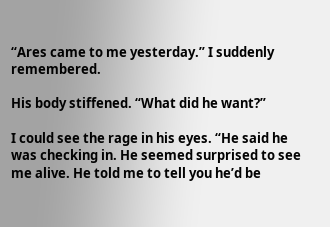“Ares came to me yesterday.” I suddenly remembered.

His body stiffened. “What did he want?”

I could see the rage in his eyes. “He said he was checking in. He seemed surprised to see me alive. He told me to tell you he’d be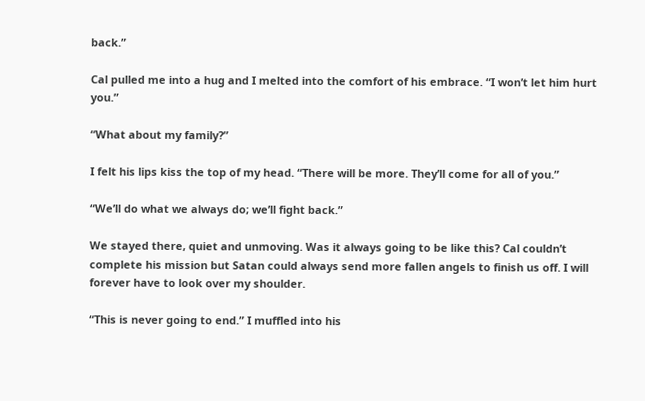back.”

Cal pulled me into a hug and I melted into the comfort of his embrace. “I won’t let him hurt you.”

“What about my family?”

I felt his lips kiss the top of my head. “There will be more. They’ll come for all of you.”

“We’ll do what we always do; we’ll fight back.”

We stayed there, quiet and unmoving. Was it always going to be like this? Cal couldn’t complete his mission but Satan could always send more fallen angels to finish us off. I will forever have to look over my shoulder.

“This is never going to end.” I muffled into his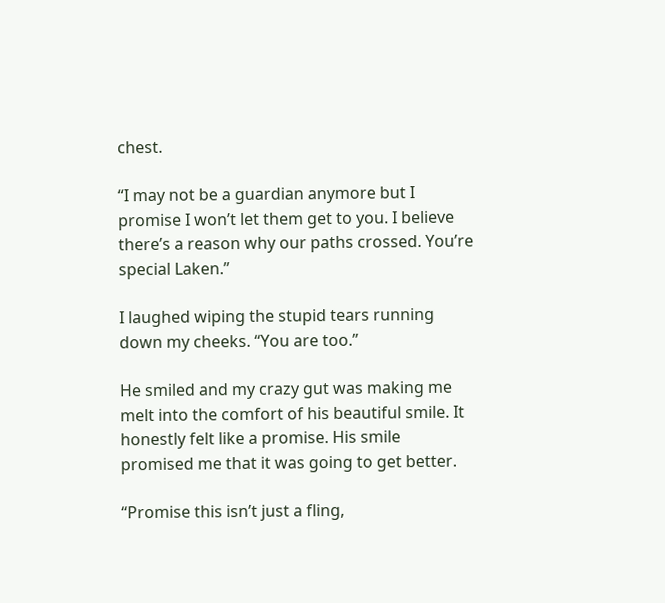chest.

“I may not be a guardian anymore but I promise I won’t let them get to you. I believe there’s a reason why our paths crossed. You’re special Laken.”

I laughed wiping the stupid tears running down my cheeks. “You are too.”

He smiled and my crazy gut was making me melt into the comfort of his beautiful smile. It honestly felt like a promise. His smile promised me that it was going to get better.

“Promise this isn’t just a fling,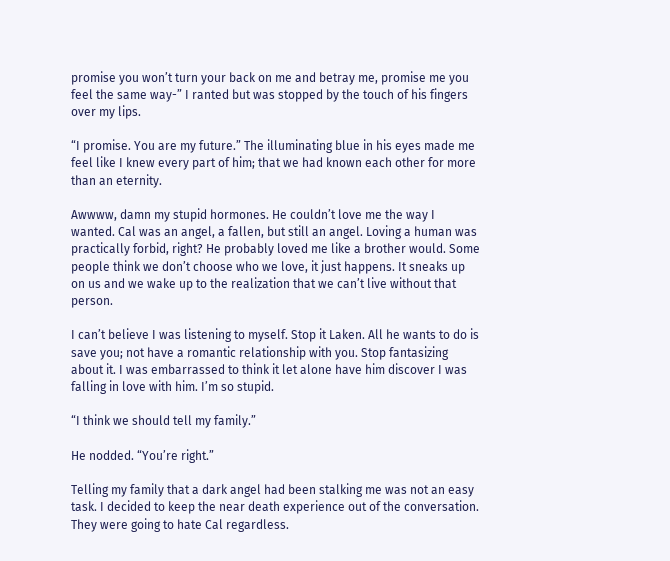promise you won’t turn your back on me and betray me, promise me you feel the same way-” I ranted but was stopped by the touch of his fingers over my lips.

“I promise. You are my future.” The illuminating blue in his eyes made me feel like I knew every part of him; that we had known each other for more than an eternity.

Awwww, damn my stupid hormones. He couldn’t love me the way I wanted. Cal was an angel, a fallen, but still an angel. Loving a human was practically forbid, right? He probably loved me like a brother would. Some people think we don’t choose who we love, it just happens. It sneaks up on us and we wake up to the realization that we can’t live without that person.

I can’t believe I was listening to myself. Stop it Laken. All he wants to do is save you; not have a romantic relationship with you. Stop fantasizing about it. I was embarrassed to think it let alone have him discover I was falling in love with him. I’m so stupid.

“I think we should tell my family.”

He nodded. “You’re right.”

Telling my family that a dark angel had been stalking me was not an easy task. I decided to keep the near death experience out of the conversation. They were going to hate Cal regardless.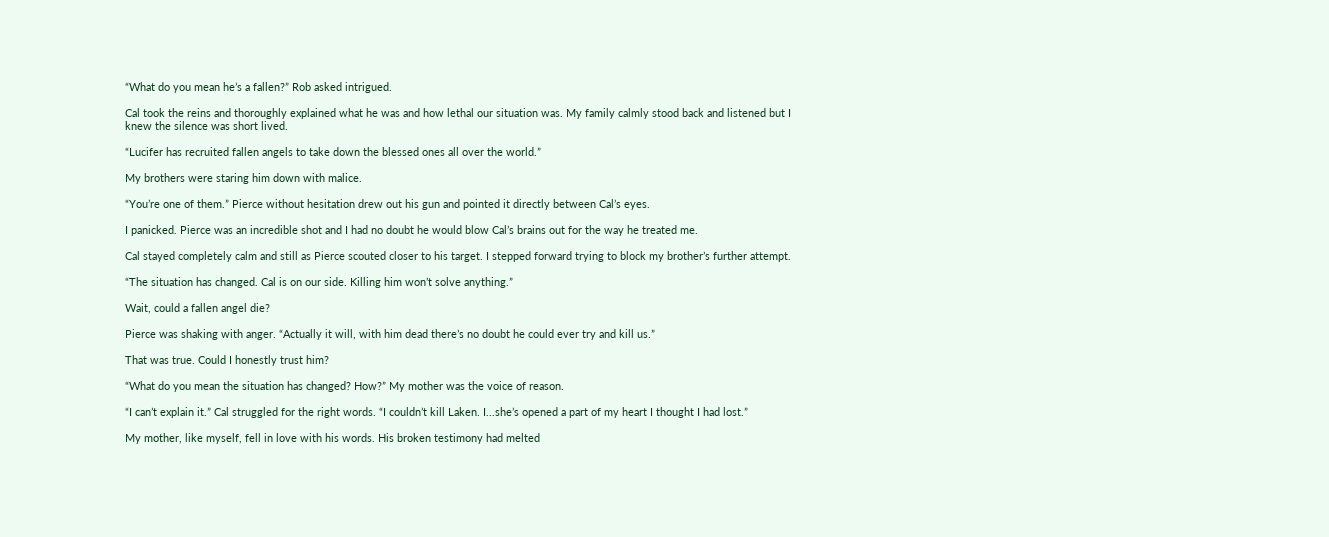“What do you mean he’s a fallen?” Rob asked intrigued.

Cal took the reins and thoroughly explained what he was and how lethal our situation was. My family calmly stood back and listened but I knew the silence was short lived.

“Lucifer has recruited fallen angels to take down the blessed ones all over the world.”

My brothers were staring him down with malice.

“You’re one of them.” Pierce without hesitation drew out his gun and pointed it directly between Cal’s eyes.

I panicked. Pierce was an incredible shot and I had no doubt he would blow Cal’s brains out for the way he treated me.

Cal stayed completely calm and still as Pierce scouted closer to his target. I stepped forward trying to block my brother’s further attempt.

“The situation has changed. Cal is on our side. Killing him won’t solve anything.”

Wait, could a fallen angel die?

Pierce was shaking with anger. “Actually it will, with him dead there’s no doubt he could ever try and kill us.”

That was true. Could I honestly trust him?

“What do you mean the situation has changed? How?” My mother was the voice of reason.

“I can’t explain it.” Cal struggled for the right words. “I couldn’t kill Laken. I...she’s opened a part of my heart I thought I had lost.”

My mother, like myself, fell in love with his words. His broken testimony had melted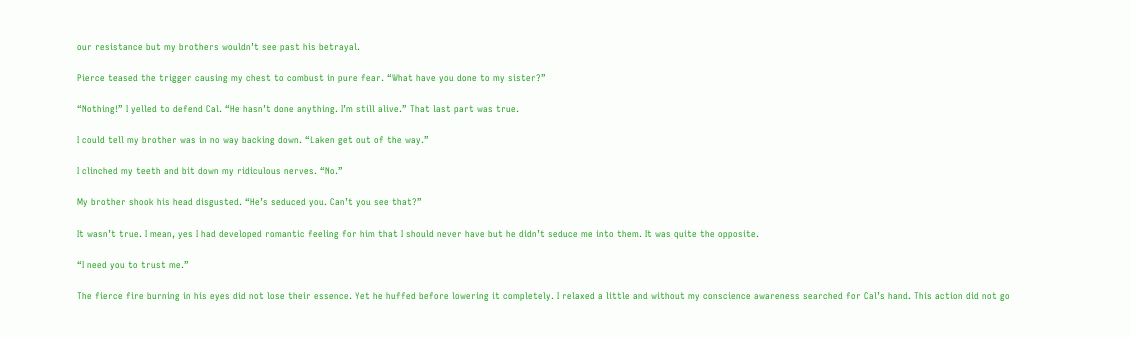our resistance but my brothers wouldn’t see past his betrayal.

Pierce teased the trigger causing my chest to combust in pure fear. “What have you done to my sister?”

“Nothing!” I yelled to defend Cal. “He hasn’t done anything. I’m still alive.” That last part was true.

I could tell my brother was in no way backing down. “Laken get out of the way.”

I clinched my teeth and bit down my ridiculous nerves. “No.”

My brother shook his head disgusted. “He’s seduced you. Can’t you see that?”

It wasn’t true. I mean, yes I had developed romantic feeling for him that I should never have but he didn’t seduce me into them. It was quite the opposite.

“I need you to trust me.”

The fierce fire burning in his eyes did not lose their essence. Yet he huffed before lowering it completely. I relaxed a little and without my conscience awareness searched for Cal’s hand. This action did not go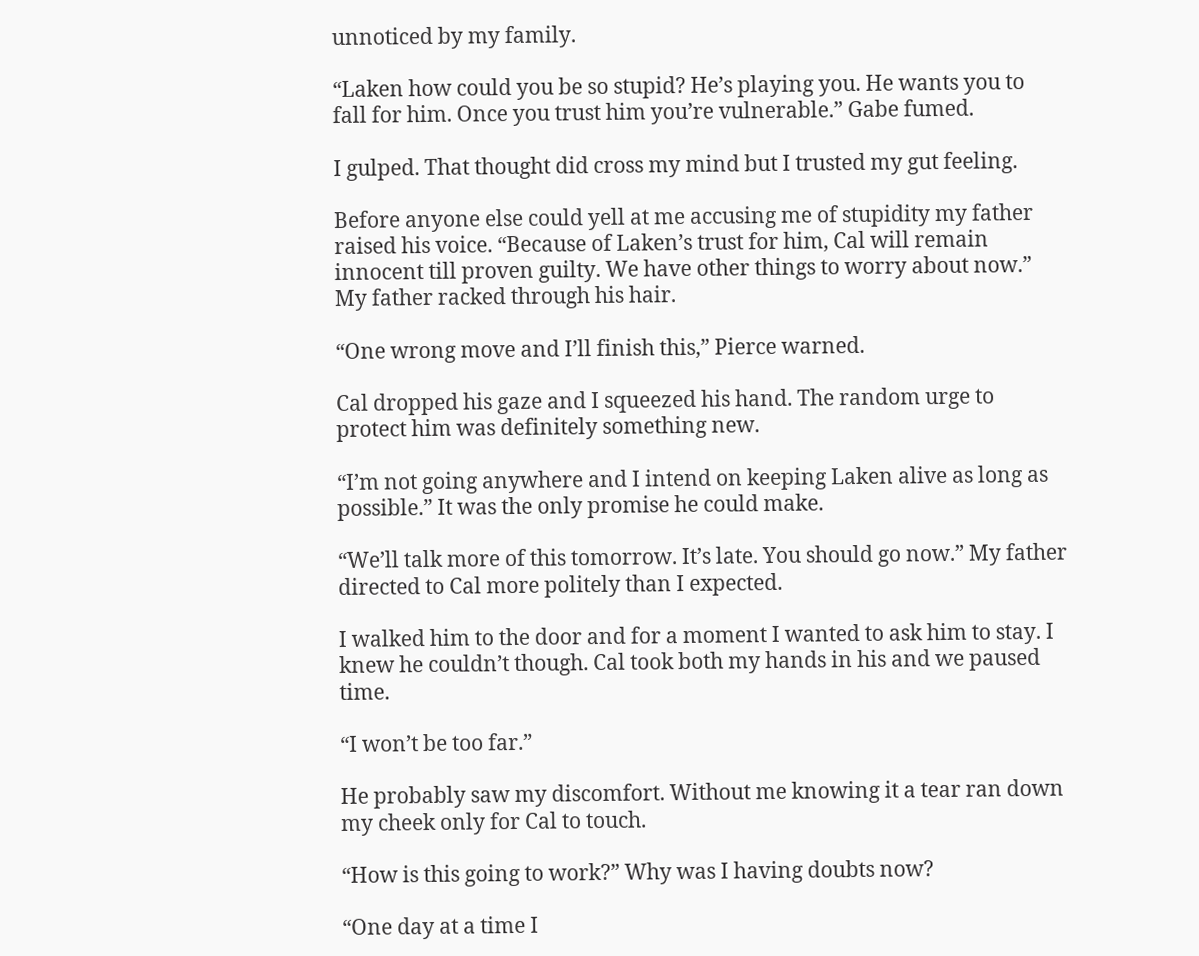unnoticed by my family.

“Laken how could you be so stupid? He’s playing you. He wants you to fall for him. Once you trust him you’re vulnerable.” Gabe fumed.

I gulped. That thought did cross my mind but I trusted my gut feeling.

Before anyone else could yell at me accusing me of stupidity my father raised his voice. “Because of Laken’s trust for him, Cal will remain innocent till proven guilty. We have other things to worry about now.” My father racked through his hair.

“One wrong move and I’ll finish this,” Pierce warned.

Cal dropped his gaze and I squeezed his hand. The random urge to protect him was definitely something new.

“I’m not going anywhere and I intend on keeping Laken alive as long as possible.” It was the only promise he could make.

“We’ll talk more of this tomorrow. It’s late. You should go now.” My father directed to Cal more politely than I expected.

I walked him to the door and for a moment I wanted to ask him to stay. I knew he couldn’t though. Cal took both my hands in his and we paused time.

“I won’t be too far.”

He probably saw my discomfort. Without me knowing it a tear ran down my cheek only for Cal to touch.

“How is this going to work?” Why was I having doubts now?

“One day at a time I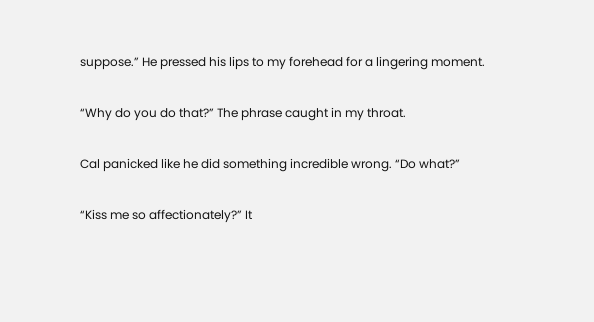suppose.” He pressed his lips to my forehead for a lingering moment.

“Why do you do that?” The phrase caught in my throat.

Cal panicked like he did something incredible wrong. “Do what?”

“Kiss me so affectionately?” It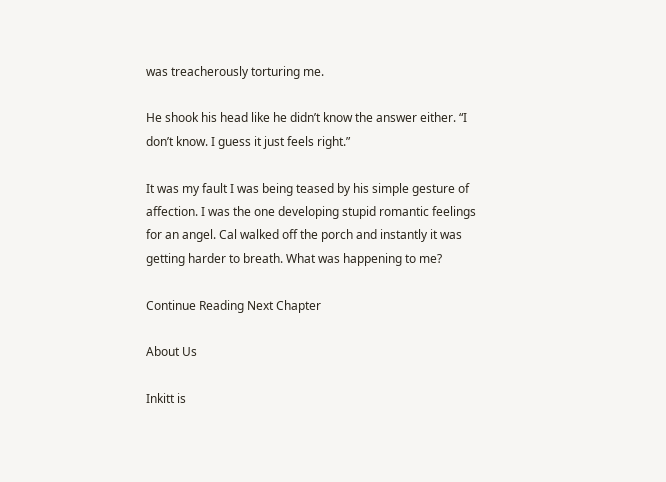was treacherously torturing me.

He shook his head like he didn’t know the answer either. “I don’t know. I guess it just feels right.”

It was my fault I was being teased by his simple gesture of affection. I was the one developing stupid romantic feelings for an angel. Cal walked off the porch and instantly it was getting harder to breath. What was happening to me?

Continue Reading Next Chapter

About Us

Inkitt is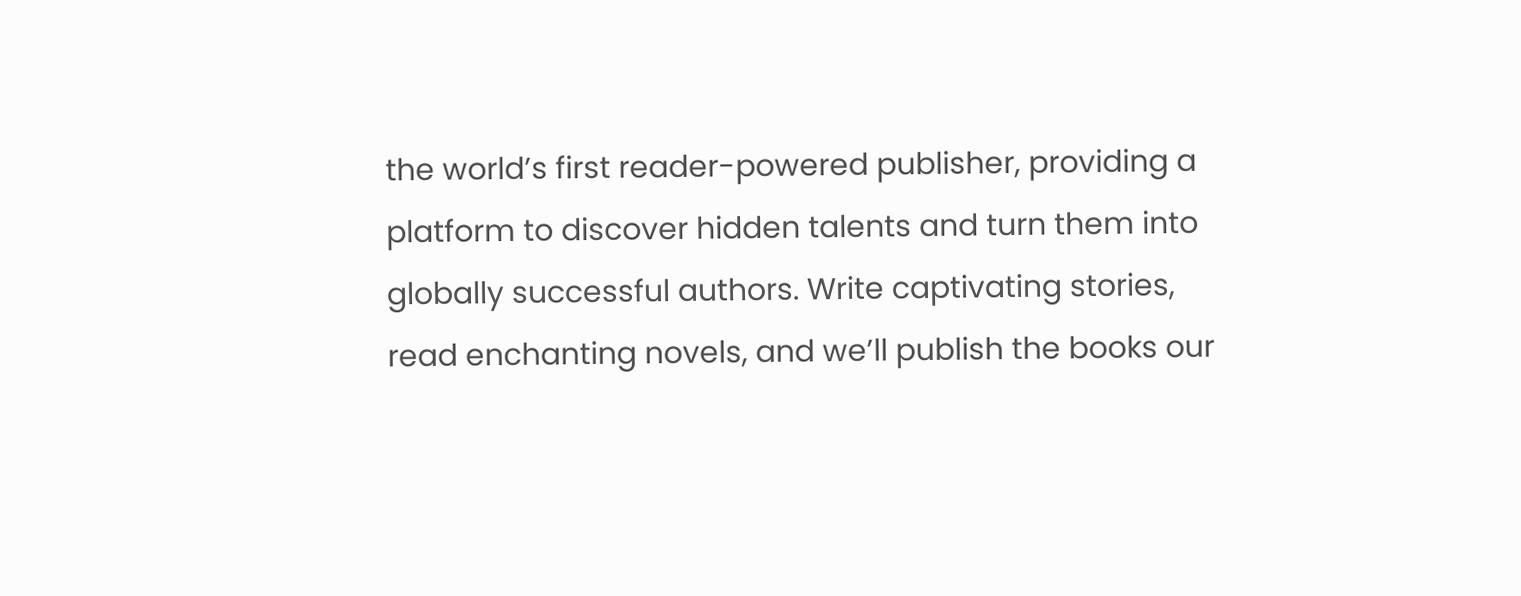the world’s first reader-powered publisher, providing a platform to discover hidden talents and turn them into globally successful authors. Write captivating stories, read enchanting novels, and we’ll publish the books our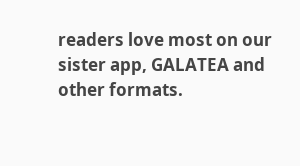readers love most on our sister app, GALATEA and other formats.